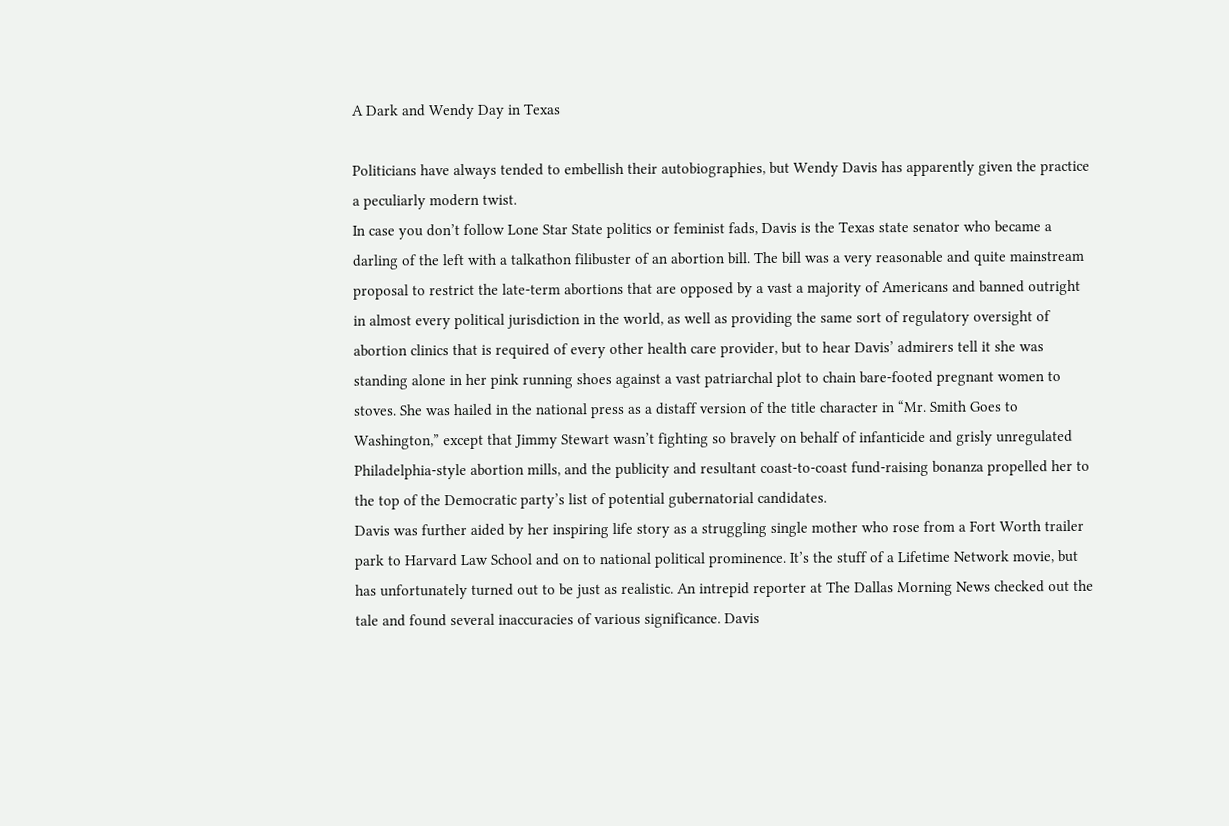A Dark and Wendy Day in Texas

Politicians have always tended to embellish their autobiographies, but Wendy Davis has apparently given the practice a peculiarly modern twist.
In case you don’t follow Lone Star State politics or feminist fads, Davis is the Texas state senator who became a darling of the left with a talkathon filibuster of an abortion bill. The bill was a very reasonable and quite mainstream proposal to restrict the late-term abortions that are opposed by a vast a majority of Americans and banned outright in almost every political jurisdiction in the world, as well as providing the same sort of regulatory oversight of abortion clinics that is required of every other health care provider, but to hear Davis’ admirers tell it she was standing alone in her pink running shoes against a vast patriarchal plot to chain bare-footed pregnant women to stoves. She was hailed in the national press as a distaff version of the title character in “Mr. Smith Goes to Washington,” except that Jimmy Stewart wasn’t fighting so bravely on behalf of infanticide and grisly unregulated Philadelphia-style abortion mills, and the publicity and resultant coast-to-coast fund-raising bonanza propelled her to the top of the Democratic party’s list of potential gubernatorial candidates.
Davis was further aided by her inspiring life story as a struggling single mother who rose from a Fort Worth trailer park to Harvard Law School and on to national political prominence. It’s the stuff of a Lifetime Network movie, but has unfortunately turned out to be just as realistic. An intrepid reporter at The Dallas Morning News checked out the tale and found several inaccuracies of various significance. Davis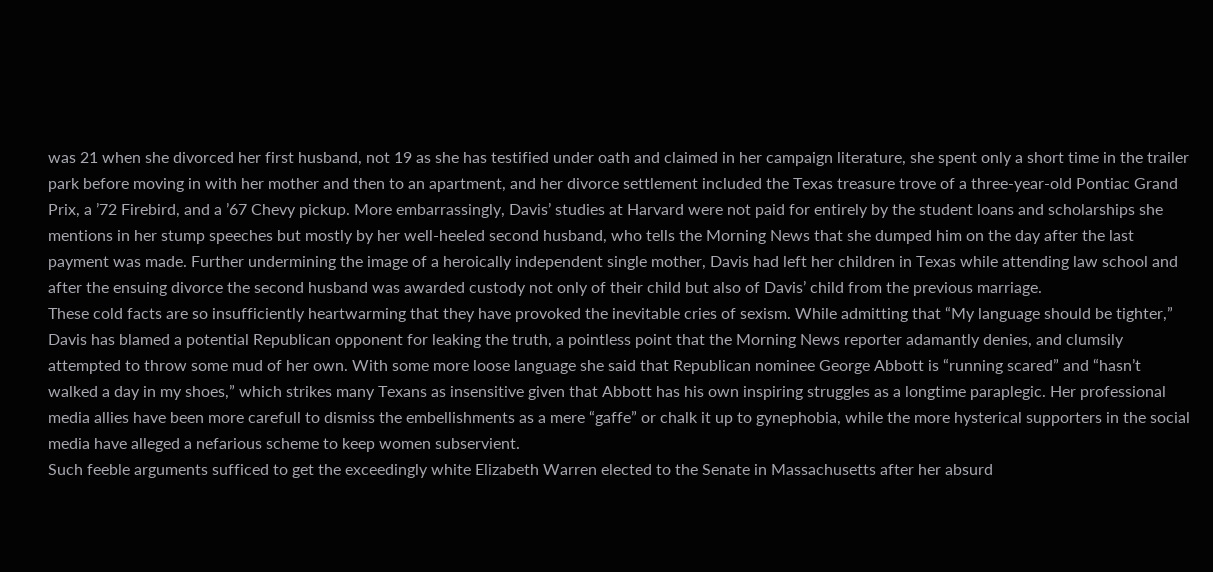was 21 when she divorced her first husband, not 19 as she has testified under oath and claimed in her campaign literature, she spent only a short time in the trailer park before moving in with her mother and then to an apartment, and her divorce settlement included the Texas treasure trove of a three-year-old Pontiac Grand Prix, a ’72 Firebird, and a ’67 Chevy pickup. More embarrassingly, Davis’ studies at Harvard were not paid for entirely by the student loans and scholarships she mentions in her stump speeches but mostly by her well-heeled second husband, who tells the Morning News that she dumped him on the day after the last payment was made. Further undermining the image of a heroically independent single mother, Davis had left her children in Texas while attending law school and after the ensuing divorce the second husband was awarded custody not only of their child but also of Davis’ child from the previous marriage.
These cold facts are so insufficiently heartwarming that they have provoked the inevitable cries of sexism. While admitting that “My language should be tighter,” Davis has blamed a potential Republican opponent for leaking the truth, a pointless point that the Morning News reporter adamantly denies, and clumsily attempted to throw some mud of her own. With some more loose language she said that Republican nominee George Abbott is “running scared” and “hasn’t walked a day in my shoes,” which strikes many Texans as insensitive given that Abbott has his own inspiring struggles as a longtime paraplegic. Her professional media allies have been more carefull to dismiss the embellishments as a mere “gaffe” or chalk it up to gynephobia, while the more hysterical supporters in the social media have alleged a nefarious scheme to keep women subservient.
Such feeble arguments sufficed to get the exceedingly white Elizabeth Warren elected to the Senate in Massachusetts after her absurd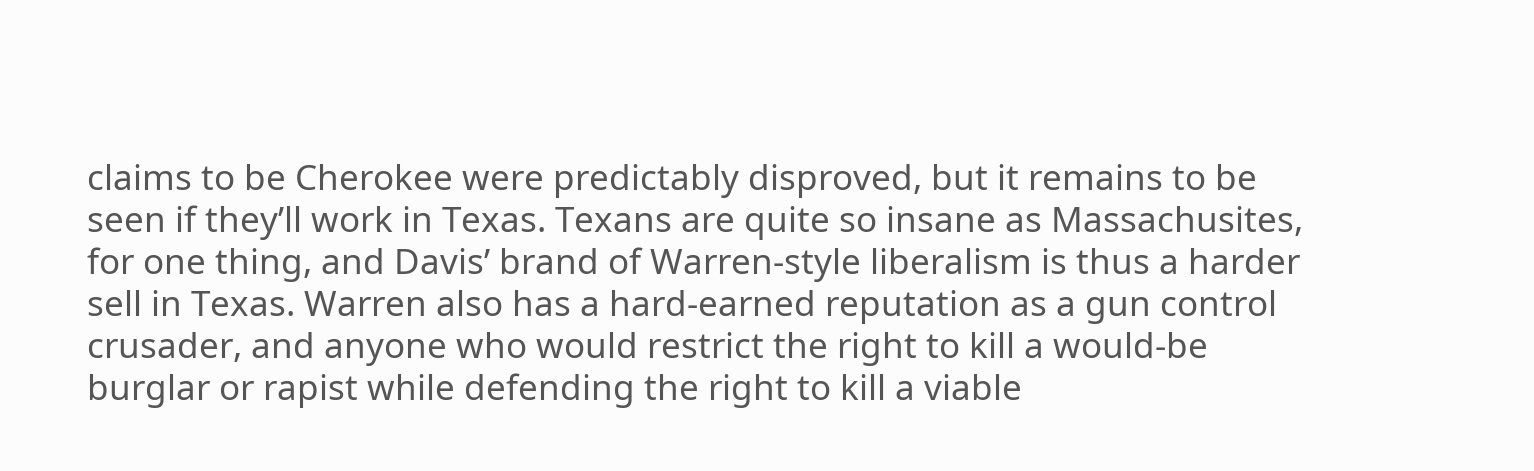claims to be Cherokee were predictably disproved, but it remains to be seen if they’ll work in Texas. Texans are quite so insane as Massachusites, for one thing, and Davis’ brand of Warren-style liberalism is thus a harder sell in Texas. Warren also has a hard-earned reputation as a gun control crusader, and anyone who would restrict the right to kill a would-be burglar or rapist while defending the right to kill a viable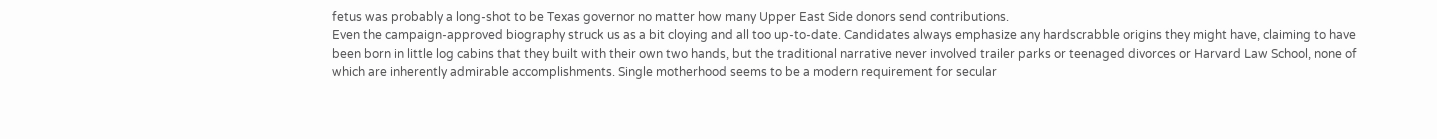fetus was probably a long-shot to be Texas governor no matter how many Upper East Side donors send contributions.
Even the campaign-approved biography struck us as a bit cloying and all too up-to-date. Candidates always emphasize any hardscrabble origins they might have, claiming to have been born in little log cabins that they built with their own two hands, but the traditional narrative never involved trailer parks or teenaged divorces or Harvard Law School, none of which are inherently admirable accomplishments. Single motherhood seems to be a modern requirement for secular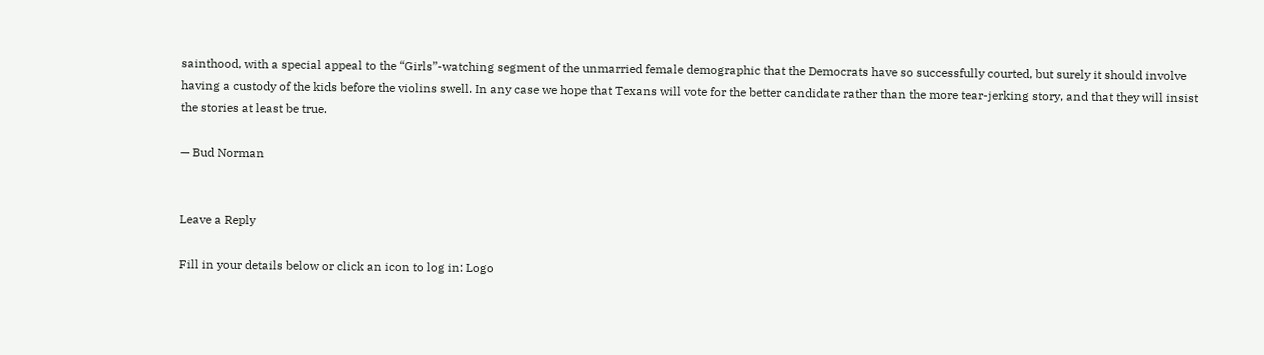sainthood, with a special appeal to the “Girls”-watching segment of the unmarried female demographic that the Democrats have so successfully courted, but surely it should involve having a custody of the kids before the violins swell. In any case we hope that Texans will vote for the better candidate rather than the more tear-jerking story, and that they will insist the stories at least be true.

— Bud Norman


Leave a Reply

Fill in your details below or click an icon to log in: Logo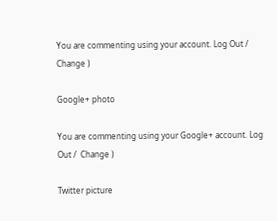You are commenting using your account. Log Out /  Change )

Google+ photo

You are commenting using your Google+ account. Log Out /  Change )

Twitter picture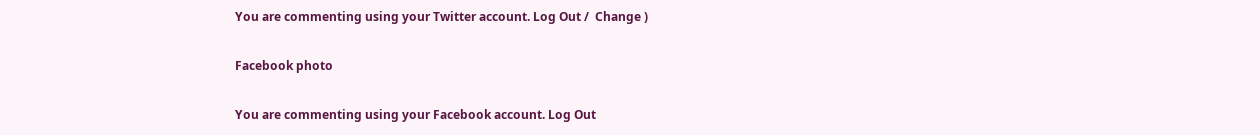You are commenting using your Twitter account. Log Out /  Change )

Facebook photo

You are commenting using your Facebook account. Log Out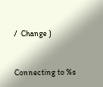/  Change )


Connecting to %s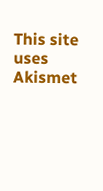This site uses Akismet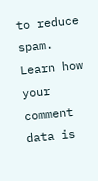to reduce spam. Learn how your comment data is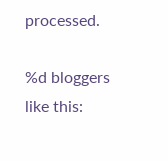processed.

%d bloggers like this: